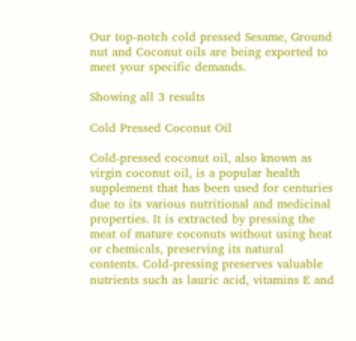Our top-notch cold pressed Sesame, Ground nut and Coconut oils are being exported to meet your specific demands.

Showing all 3 results

Cold Pressed Coconut Oil

Cold-pressed coconut oil, also known as virgin coconut oil, is a popular health supplement that has been used for centuries due to its various nutritional and medicinal properties. It is extracted by pressing the meat of mature coconuts without using heat or chemicals, preserving its natural contents. Cold-pressing preserves valuable nutrients such as lauric acid, vitamins E and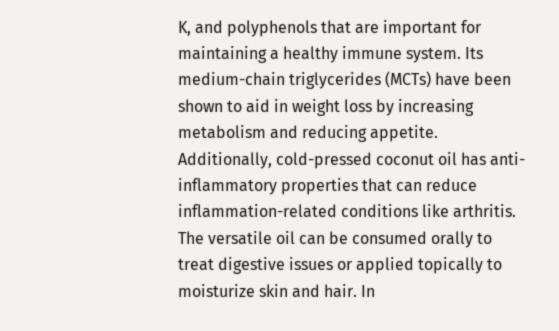K, and polyphenols that are important for maintaining a healthy immune system. Its medium-chain triglycerides (MCTs) have been shown to aid in weight loss by increasing metabolism and reducing appetite. Additionally, cold-pressed coconut oil has anti-inflammatory properties that can reduce inflammation-related conditions like arthritis. The versatile oil can be consumed orally to treat digestive issues or applied topically to moisturize skin and hair. In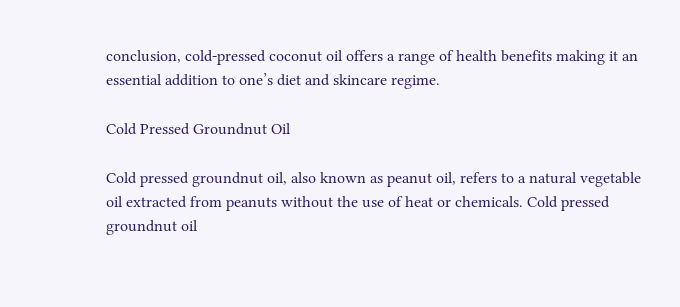conclusion, cold-pressed coconut oil offers a range of health benefits making it an essential addition to one’s diet and skincare regime.

Cold Pressed Groundnut Oil

Cold pressed groundnut oil, also known as peanut oil, refers to a natural vegetable oil extracted from peanuts without the use of heat or chemicals. Cold pressed groundnut oil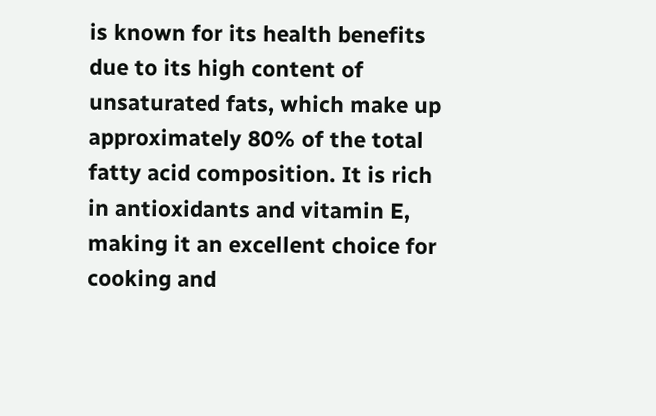is known for its health benefits due to its high content of unsaturated fats, which make up approximately 80% of the total fatty acid composition. It is rich in antioxidants and vitamin E, making it an excellent choice for cooking and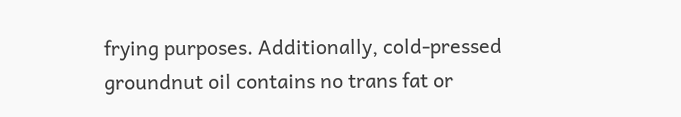frying purposes. Additionally, cold-pressed groundnut oil contains no trans fat or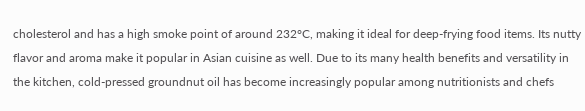cholesterol and has a high smoke point of around 232°C, making it ideal for deep-frying food items. Its nutty flavor and aroma make it popular in Asian cuisine as well. Due to its many health benefits and versatility in the kitchen, cold-pressed groundnut oil has become increasingly popular among nutritionists and chefs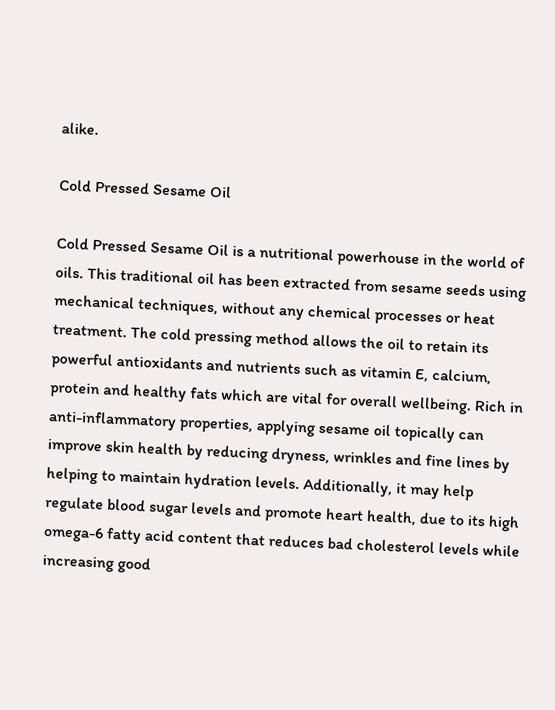alike.

Cold Pressed Sesame Oil

Cold Pressed Sesame Oil is a nutritional powerhouse in the world of oils. This traditional oil has been extracted from sesame seeds using mechanical techniques, without any chemical processes or heat treatment. The cold pressing method allows the oil to retain its powerful antioxidants and nutrients such as vitamin E, calcium, protein and healthy fats which are vital for overall wellbeing. Rich in anti-inflammatory properties, applying sesame oil topically can improve skin health by reducing dryness, wrinkles and fine lines by helping to maintain hydration levels. Additionally, it may help regulate blood sugar levels and promote heart health, due to its high omega-6 fatty acid content that reduces bad cholesterol levels while increasing good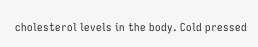cholesterol levels in the body. Cold pressed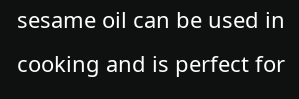sesame oil can be used in cooking and is perfect for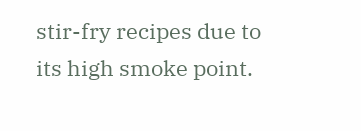stir-fry recipes due to its high smoke point.